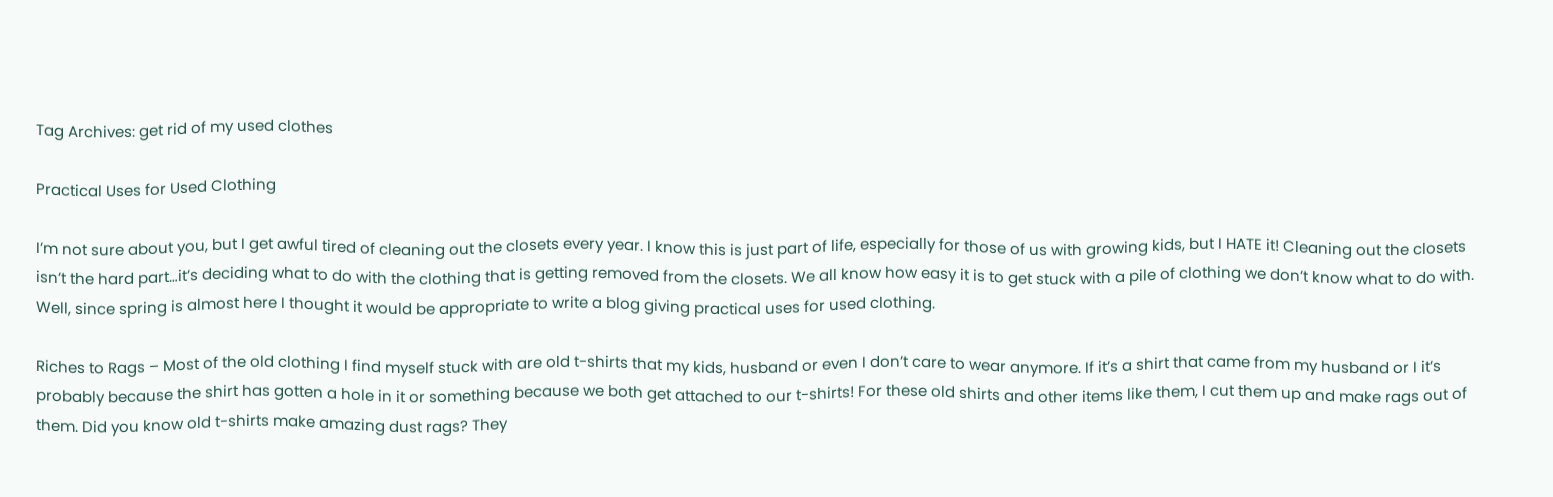Tag Archives: get rid of my used clothes

Practical Uses for Used Clothing

I’m not sure about you, but I get awful tired of cleaning out the closets every year. I know this is just part of life, especially for those of us with growing kids, but I HATE it! Cleaning out the closets isn’t the hard part…it’s deciding what to do with the clothing that is getting removed from the closets. We all know how easy it is to get stuck with a pile of clothing we don’t know what to do with. Well, since spring is almost here I thought it would be appropriate to write a blog giving practical uses for used clothing.

Riches to Rags – Most of the old clothing I find myself stuck with are old t-shirts that my kids, husband or even I don’t care to wear anymore. If it’s a shirt that came from my husband or I it’s probably because the shirt has gotten a hole in it or something because we both get attached to our t-shirts! For these old shirts and other items like them, I cut them up and make rags out of them. Did you know old t-shirts make amazing dust rags? They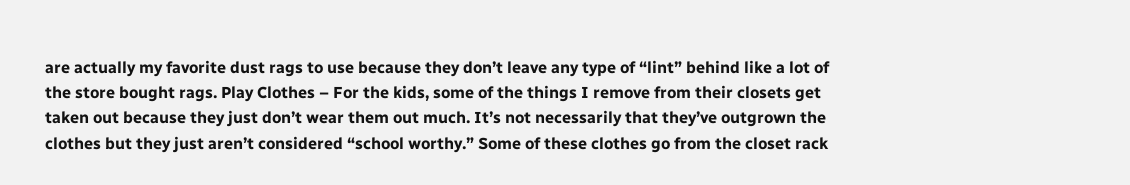are actually my favorite dust rags to use because they don’t leave any type of “lint” behind like a lot of the store bought rags. Play Clothes – For the kids, some of the things I remove from their closets get taken out because they just don’t wear them out much. It’s not necessarily that they’ve outgrown the clothes but they just aren’t considered “school worthy.” Some of these clothes go from the closet rack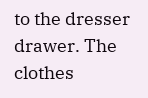to the dresser drawer. The clothes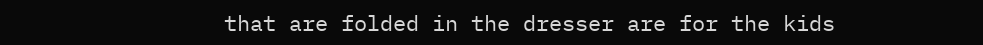that are folded in the dresser are for the kids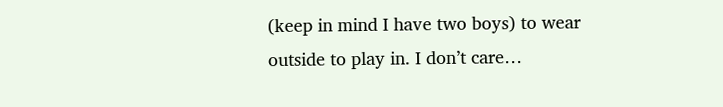(keep in mind I have two boys) to wear outside to play in. I don’t care…